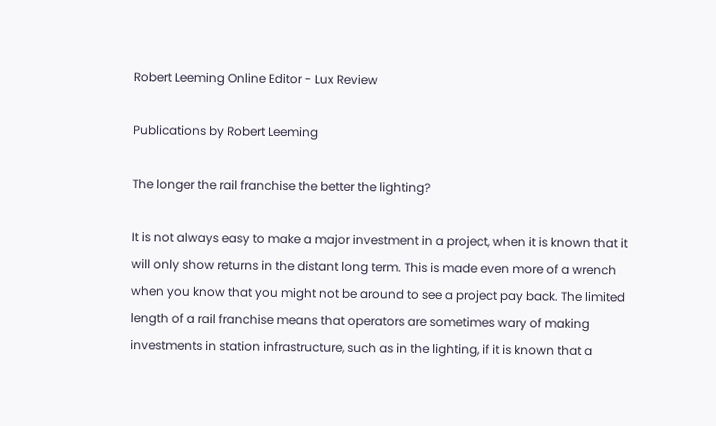Robert Leeming Online Editor - Lux Review

Publications by Robert Leeming

The longer the rail franchise the better the lighting?

It is not always easy to make a major investment in a project, when it is known that it will only show returns in the distant long term. This is made even more of a wrench when you know that you might not be around to see a project pay back. The limited length of a rail franchise means that operators are sometimes wary of making investments in station infrastructure, such as in the lighting, if it is known that a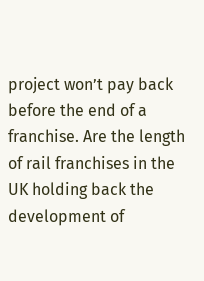project won’t pay back before the end of a franchise. Are the length of rail franchises in the UK holding back the development of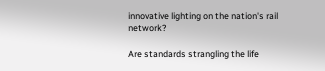innovative lighting on the nation's rail network?

Are standards strangling the life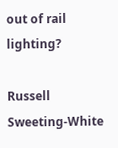out of rail lighting?

Russell Sweeting-White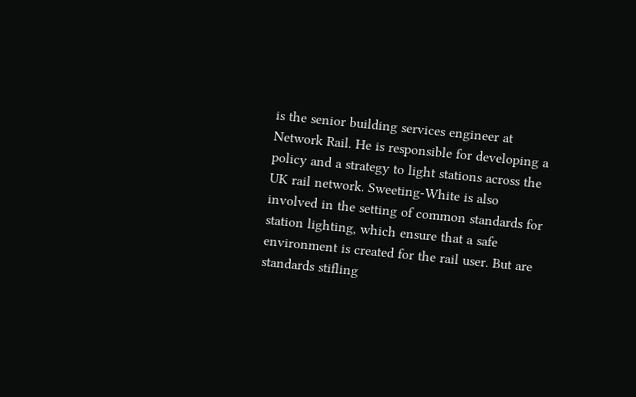is the senior building services engineer at Network Rail. He is responsible for developing a policy and a strategy to light stations across the UK rail network. Sweeting-White is also involved in the setting of common standards for station lighting, which ensure that a safe environment is created for the rail user. But are standards stifling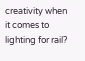creativity when it comes to lighting for rail?